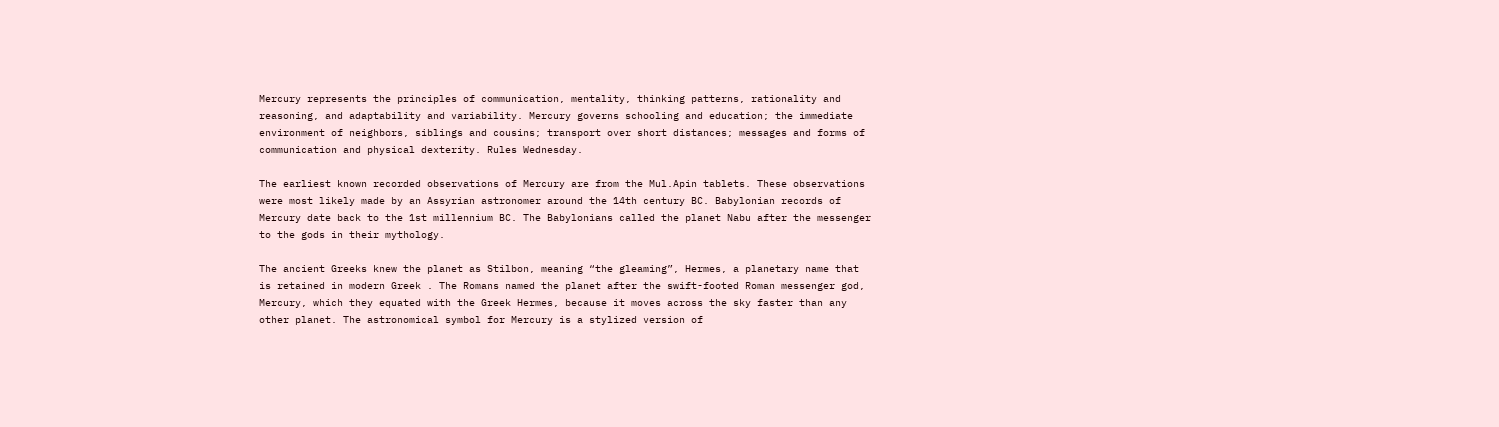Mercury represents the principles of communication, mentality, thinking patterns, rationality and reasoning, and adaptability and variability. Mercury governs schooling and education; the immediate environment of neighbors, siblings and cousins; transport over short distances; messages and forms of communication and physical dexterity. Rules Wednesday.

The earliest known recorded observations of Mercury are from the Mul.Apin tablets. These observations were most likely made by an Assyrian astronomer around the 14th century BC. Babylonian records of Mercury date back to the 1st millennium BC. The Babylonians called the planet Nabu after the messenger to the gods in their mythology.

The ancient Greeks knew the planet as Stilbon, meaning “the gleaming”, Hermes, a planetary name that is retained in modern Greek . The Romans named the planet after the swift-footed Roman messenger god, Mercury, which they equated with the Greek Hermes, because it moves across the sky faster than any other planet. The astronomical symbol for Mercury is a stylized version of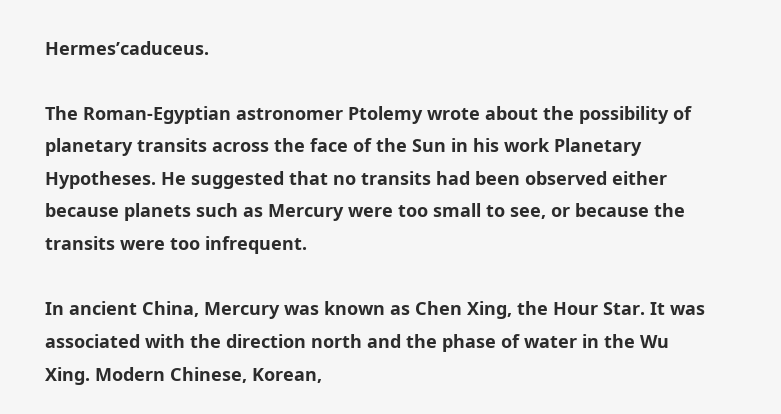Hermes’caduceus.

The Roman-Egyptian astronomer Ptolemy wrote about the possibility of planetary transits across the face of the Sun in his work Planetary Hypotheses. He suggested that no transits had been observed either because planets such as Mercury were too small to see, or because the transits were too infrequent.

In ancient China, Mercury was known as Chen Xing, the Hour Star. It was associated with the direction north and the phase of water in the Wu Xing. Modern Chinese, Korean,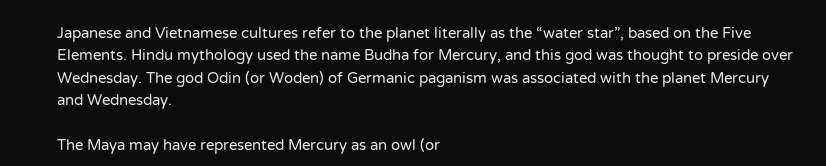Japanese and Vietnamese cultures refer to the planet literally as the “water star”, based on the Five Elements. Hindu mythology used the name Budha for Mercury, and this god was thought to preside over Wednesday. The god Odin (or Woden) of Germanic paganism was associated with the planet Mercury and Wednesday.

The Maya may have represented Mercury as an owl (or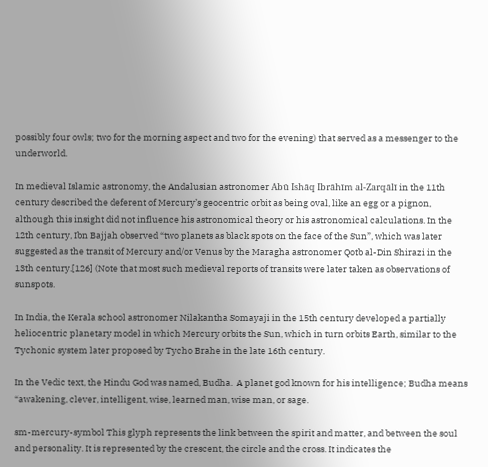possibly four owls; two for the morning aspect and two for the evening) that served as a messenger to the underworld.

In medieval Islamic astronomy, the Andalusian astronomer Abū Ishāq Ibrāhīm al-Zarqālī in the 11th century described the deferent of Mercury’s geocentric orbit as being oval, like an egg or a pignon, although this insight did not influence his astronomical theory or his astronomical calculations. In the 12th century, Ibn Bajjah observed “two planets as black spots on the face of the Sun”, which was later suggested as the transit of Mercury and/or Venus by the Maragha astronomer Qotb al-Din Shirazi in the 13th century.[126] (Note that most such medieval reports of transits were later taken as observations of sunspots.

In India, the Kerala school astronomer Nilakantha Somayaji in the 15th century developed a partially heliocentric planetary model in which Mercury orbits the Sun, which in turn orbits Earth, similar to the Tychonic system later proposed by Tycho Brahe in the late 16th century.

In the Vedic text, the Hindu God was named, Budha.  A planet god known for his intelligence; Budha means “awakening, clever, intelligent, wise, learned man, wise man, or sage.

sm-mercury-symbol This glyph represents the link between the spirit and matter, and between the soul and personality. It is represented by the crescent, the circle and the cross. It indicates the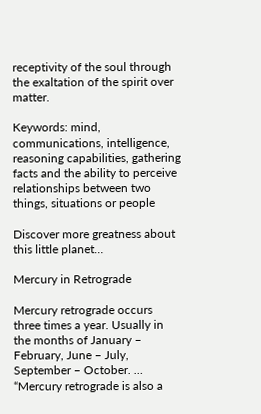receptivity of the soul through the exaltation of the spirit over matter.

Keywords: mind, communications, intelligence, reasoning capabilities, gathering facts and the ability to perceive relationships between two things, situations or people

Discover more greatness about this little planet…

Mercury in Retrograde

Mercury retrograde occurs three times a year. Usually in the months of January – February, June – July, September – October. … “Mercury retrograde is also a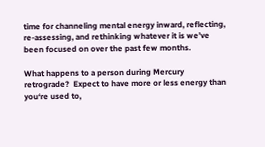time for channeling mental energy inward, reflecting, re-assessing, and rethinking whatever it is we’ve been focused on over the past few months.

What happens to a person during Mercury retrograde?  Expect to have more or less energy than you‘re used to,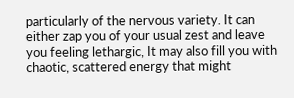particularly of the nervous variety. It can either zap you of your usual zest and leave you feeling lethargic, It may also fill you with chaotic, scattered energy that might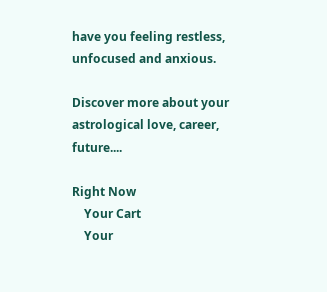have you feeling restless, unfocused and anxious.

Discover more about your astrological love, career, future....

Right Now
    Your Cart
    Your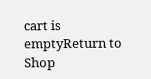cart is emptyReturn to Shop